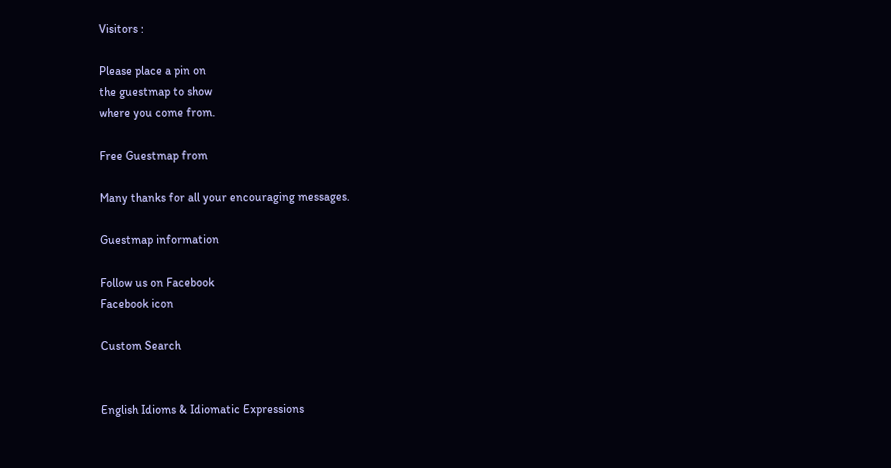Visitors :

Please place a pin on
the guestmap to show
where you come from.

Free Guestmap from

Many thanks for all your encouraging messages.

Guestmap information

Follow us on Facebook
Facebook icon

Custom Search


English Idioms & Idiomatic Expressions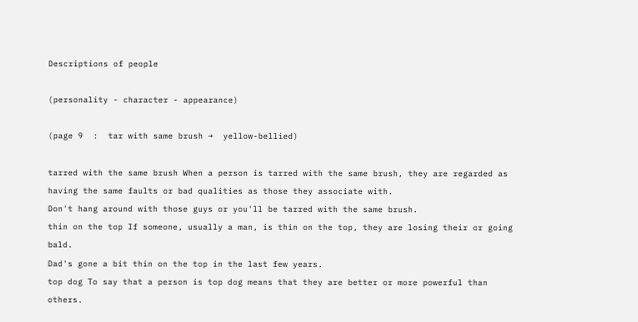Descriptions of people

(personality - character - appearance)

(page 9  :  tar with same brush →  yellow-bellied)

tarred with the same brush When a person is tarred with the same brush, they are regarded as having the same faults or bad qualities as those they associate with.
Don't hang around with those guys or you'll be tarred with the same brush.
thin on the top If someone, usually a man, is thin on the top, they are losing their or going bald.
Dad's gone a bit thin on the top in the last few years.
top dog To say that a person is top dog means that they are better or more powerful than others.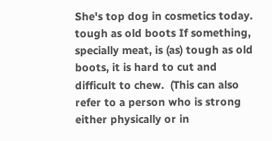She's top dog in cosmetics today.
tough as old boots If something, specially meat, is (as) tough as old boots, it is hard to cut and difficult to chew.  (This can also refer to a person who is strong either physically or in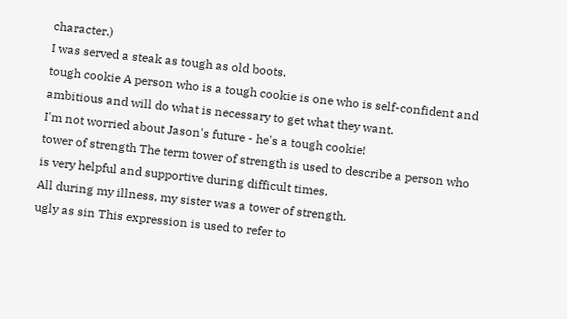character.)
I was served a steak as tough as old boots.
tough cookie A person who is a tough cookie is one who is self-confident and ambitious and will do what is necessary to get what they want.
I'm not worried about Jason's future - he's a tough cookie!
tower of strength The term tower of strength is used to describe a person who is very helpful and supportive during difficult times.
All during my illness, my sister was a tower of strength.
ugly as sin This expression is used to refer to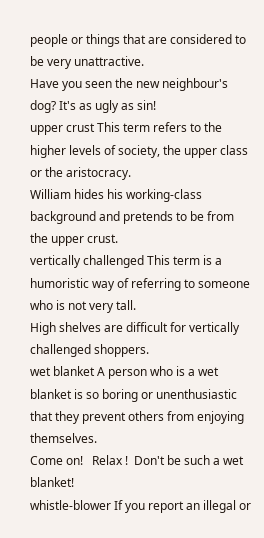people or things that are considered to be very unattractive.
Have you seen the new neighbour's dog? It's as ugly as sin!
upper crust This term refers to the higher levels of society, the upper class or the aristocracy.
William hides his working-class background and pretends to be from the upper crust.
vertically challenged This term is a humoristic way of referring to someone who is not very tall.
High shelves are difficult for vertically challenged shoppers.
wet blanket A person who is a wet blanket is so boring or unenthusiastic that they prevent others from enjoying themselves.
Come on!   Relax !  Don't be such a wet blanket!
whistle-blower If you report an illegal or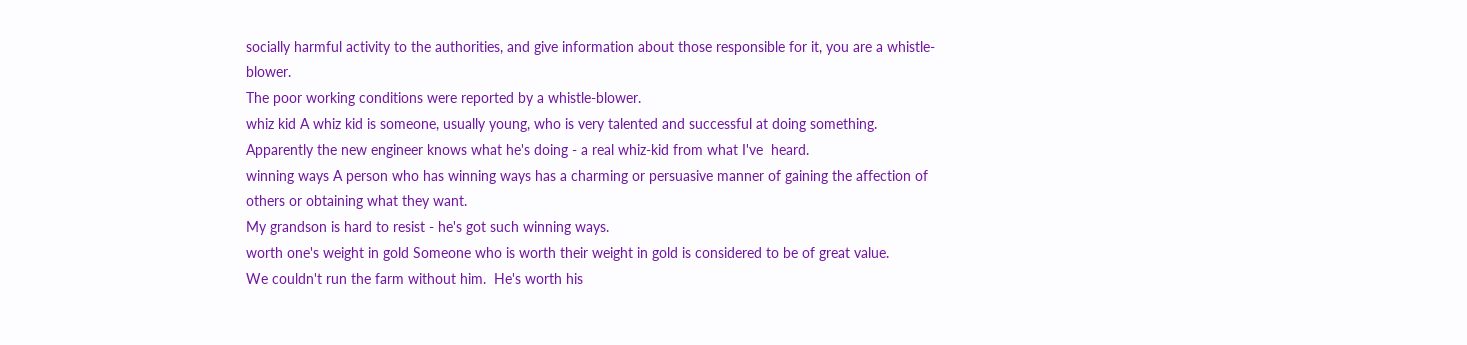socially harmful activity to the authorities, and give information about those responsible for it, you are a whistle-blower.
The poor working conditions were reported by a whistle-blower.
whiz kid A whiz kid is someone, usually young, who is very talented and successful at doing something.
Apparently the new engineer knows what he's doing - a real whiz-kid from what I've  heard.
winning ways A person who has winning ways has a charming or persuasive manner of gaining the affection of others or obtaining what they want.
My grandson is hard to resist - he's got such winning ways.
worth one's weight in gold Someone who is worth their weight in gold is considered to be of great value.
We couldn't run the farm without him.  He's worth his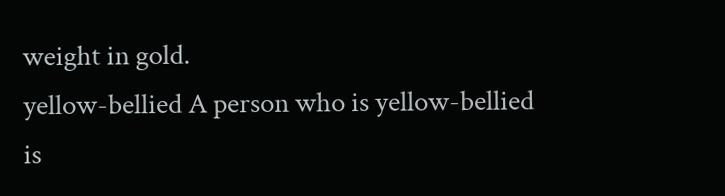weight in gold.
yellow-bellied A person who is yellow-bellied is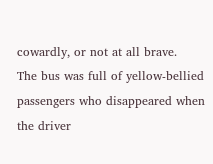cowardly, or not at all brave.
The bus was full of yellow-bellied passengers who disappeared when the driver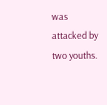was attacked by two youths.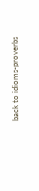back to idioms-proverbs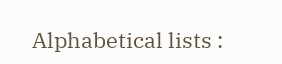Alphabetical lists :